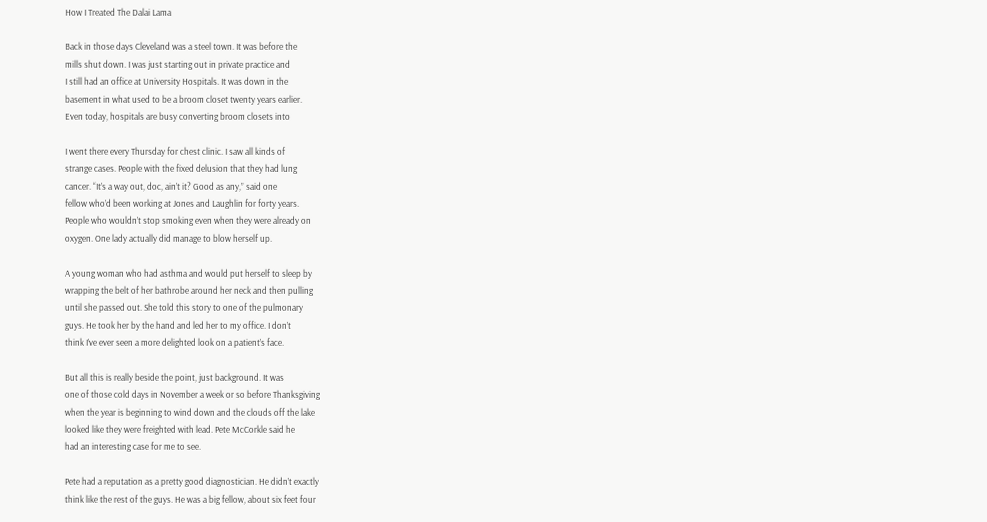How I Treated The Dalai Lama

Back in those days Cleveland was a steel town. It was before the
mills shut down. I was just starting out in private practice and
I still had an office at University Hospitals. It was down in the
basement in what used to be a broom closet twenty years earlier.
Even today, hospitals are busy converting broom closets into

I went there every Thursday for chest clinic. I saw all kinds of
strange cases. People with the fixed delusion that they had lung
cancer. “It’s a way out, doc, ain’t it? Good as any,” said one
fellow who’d been working at Jones and Laughlin for forty years.
People who wouldn’t stop smoking even when they were already on
oxygen. One lady actually did manage to blow herself up.

A young woman who had asthma and would put herself to sleep by
wrapping the belt of her bathrobe around her neck and then pulling
until she passed out. She told this story to one of the pulmonary
guys. He took her by the hand and led her to my office. I don’t
think I’ve ever seen a more delighted look on a patient’s face.

But all this is really beside the point, just background. It was
one of those cold days in November a week or so before Thanksgiving
when the year is beginning to wind down and the clouds off the lake
looked like they were freighted with lead. Pete McCorkle said he
had an interesting case for me to see.

Pete had a reputation as a pretty good diagnostician. He didn’t exactly
think like the rest of the guys. He was a big fellow, about six feet four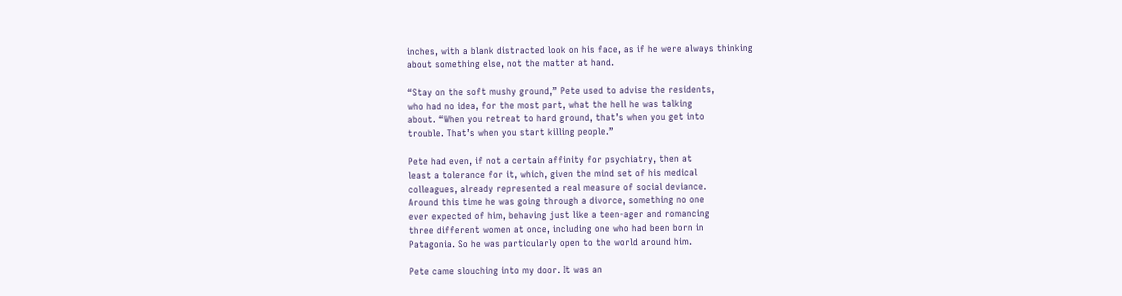inches, with a blank distracted look on his face, as if he were always thinking
about something else, not the matter at hand.

“Stay on the soft mushy ground,” Pete used to advise the residents,
who had no idea, for the most part, what the hell he was talking
about. “When you retreat to hard ground, that’s when you get into
trouble. That’s when you start killing people.”

Pete had even, if not a certain affinity for psychiatry, then at
least a tolerance for it, which, given the mind set of his medical
colleagues, already represented a real measure of social deviance.
Around this time he was going through a divorce, something no one
ever expected of him, behaving just like a teen-ager and romancing
three different women at once, including one who had been born in
Patagonia. So he was particularly open to the world around him.

Pete came slouching into my door. It was an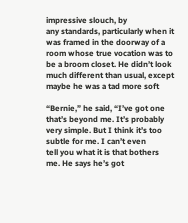impressive slouch, by
any standards, particularly when it was framed in the doorway of a
room whose true vocation was to be a broom closet. He didn’t look
much different than usual, except maybe he was a tad more soft

“Bernie,” he said, “I’ve got one that’s beyond me. It’s probably
very simple. But I think it’s too subtle for me. I can’t even
tell you what it is that bothers me. He says he’s got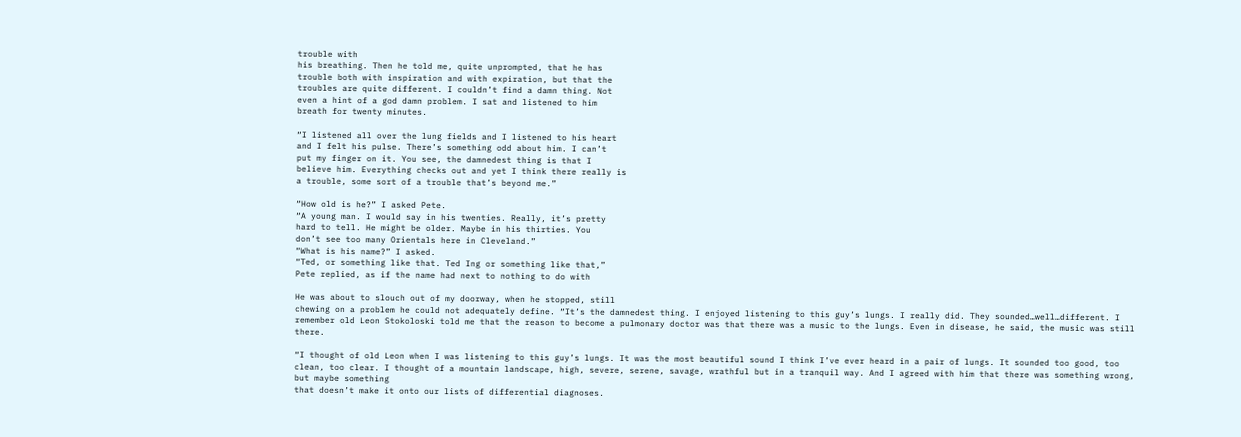trouble with
his breathing. Then he told me, quite unprompted, that he has
trouble both with inspiration and with expiration, but that the
troubles are quite different. I couldn’t find a damn thing. Not
even a hint of a god damn problem. I sat and listened to him
breath for twenty minutes.

“I listened all over the lung fields and I listened to his heart
and I felt his pulse. There’s something odd about him. I can’t
put my finger on it. You see, the damnedest thing is that I
believe him. Everything checks out and yet I think there really is
a trouble, some sort of a trouble that’s beyond me.”

“How old is he?” I asked Pete.
“A young man. I would say in his twenties. Really, it’s pretty
hard to tell. He might be older. Maybe in his thirties. You
don’t see too many Orientals here in Cleveland.”
“What is his name?” I asked.
“Ted, or something like that. Ted Ing or something like that,”
Pete replied, as if the name had next to nothing to do with

He was about to slouch out of my doorway, when he stopped, still
chewing on a problem he could not adequately define. “It’s the damnedest thing. I enjoyed listening to this guy’s lungs. I really did. They sounded…well…different. I remember old Leon Stokoloski told me that the reason to become a pulmonary doctor was that there was a music to the lungs. Even in disease, he said, the music was still there.

“I thought of old Leon when I was listening to this guy’s lungs. It was the most beautiful sound I think I’ve ever heard in a pair of lungs. It sounded too good, too clean, too clear. I thought of a mountain landscape, high, severe, serene, savage, wrathful but in a tranquil way. And I agreed with him that there was something wrong, but maybe something
that doesn’t make it onto our lists of differential diagnoses.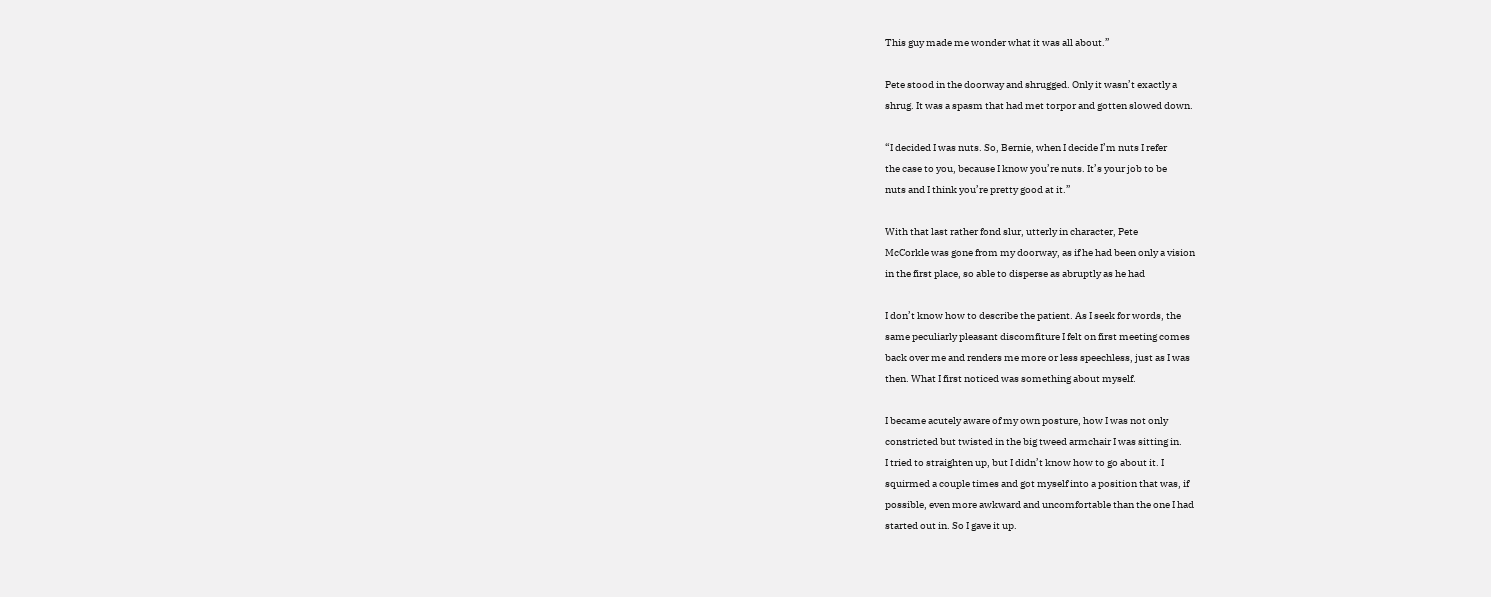This guy made me wonder what it was all about.”

Pete stood in the doorway and shrugged. Only it wasn’t exactly a
shrug. It was a spasm that had met torpor and gotten slowed down.

“I decided I was nuts. So, Bernie, when I decide I’m nuts I refer
the case to you, because I know you’re nuts. It’s your job to be
nuts and I think you’re pretty good at it.”

With that last rather fond slur, utterly in character, Pete
McCorkle was gone from my doorway, as if he had been only a vision
in the first place, so able to disperse as abruptly as he had

I don’t know how to describe the patient. As I seek for words, the
same peculiarly pleasant discomfiture I felt on first meeting comes
back over me and renders me more or less speechless, just as I was
then. What I first noticed was something about myself.

I became acutely aware of my own posture, how I was not only
constricted but twisted in the big tweed armchair I was sitting in.
I tried to straighten up, but I didn’t know how to go about it. I
squirmed a couple times and got myself into a position that was, if
possible, even more awkward and uncomfortable than the one I had
started out in. So I gave it up.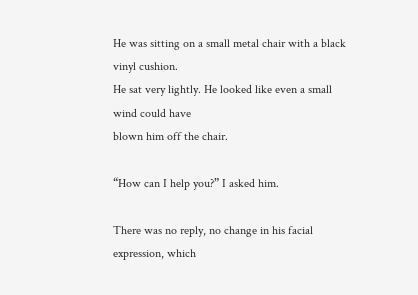He was sitting on a small metal chair with a black vinyl cushion.
He sat very lightly. He looked like even a small wind could have
blown him off the chair.

“How can I help you?” I asked him.

There was no reply, no change in his facial expression, which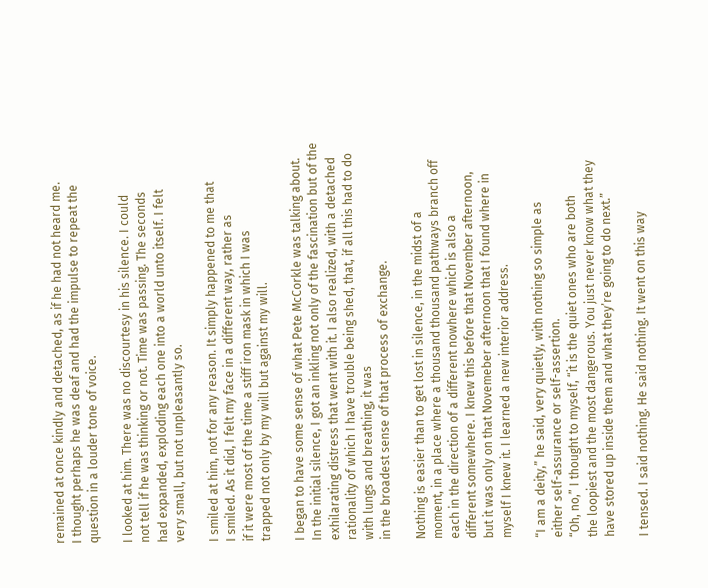remained at once kindly and detached, as if he had not heard me.
I thought perhaps he was deaf and had the impulse to repeat the
question in a louder tone of voice.

I looked at him. There was no discourtesy in his silence. I could
not tell if he was thinking or not. Time was passing. The seconds
had expanded, exploding each one into a world unto itself. I felt
very small, but not unpleasantly so.

I smiled at him, not for any reason. It simply happened to me that
I smiled. As it did, I felt my face in a different way, rather as
if it were most of the time a stiff iron mask in which I was
trapped not only by my will but against my will.

I began to have some sense of what Pete McCorkle was talking about.
In the initial silence, I got an inkling not only of the fascination but of the exhilarating distress that went with it. I also realized, with a detached rationality of which I have trouble being shed, that, if all this had to do with lungs and breathing, it was
in the broadest sense of that process of exchange.

Nothing is easier than to get lost in silence, in the midst of a
moment, in a place where a thousand thousand pathways branch off
each in the direction of a different nowhere which is also a
different somewhere. I knew this before that November afternoon,
but it was only on that Novemeber afternoon that I found where in
myself I knew it. I learned a new interior address.

“I am a deity,” he said, very quietly, with nothing so simple as
either self-assurance or self-assertion.
“Oh, no,” I thought to myself, “it is the quiet ones who are both
the loopiest and the most dangerous. You just never know what they
have stored up inside them and what they’re going to do next.”

I tensed. I said nothing. He said nothing. It went on this way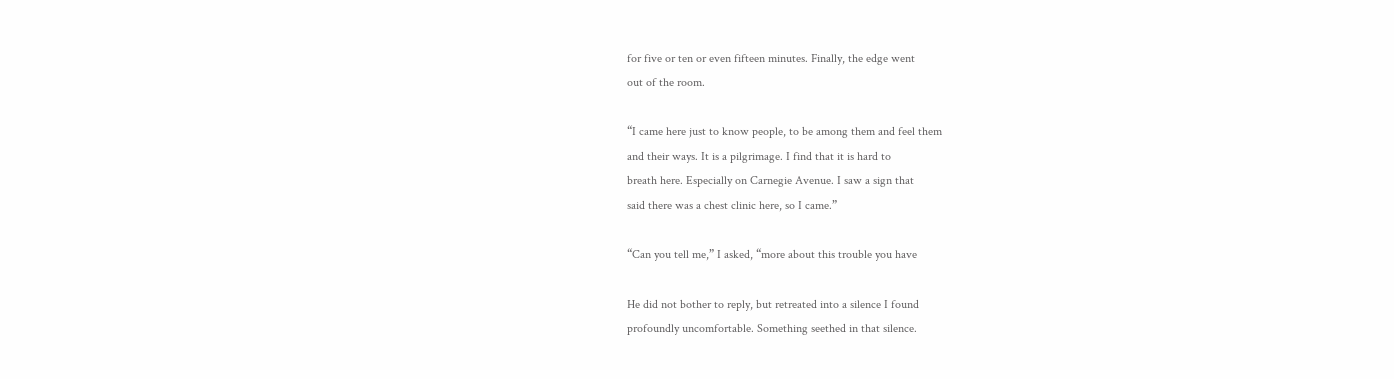for five or ten or even fifteen minutes. Finally, the edge went
out of the room.

“I came here just to know people, to be among them and feel them
and their ways. It is a pilgrimage. I find that it is hard to
breath here. Especially on Carnegie Avenue. I saw a sign that
said there was a chest clinic here, so I came.”

“Can you tell me,” I asked, “more about this trouble you have

He did not bother to reply, but retreated into a silence I found
profoundly uncomfortable. Something seethed in that silence.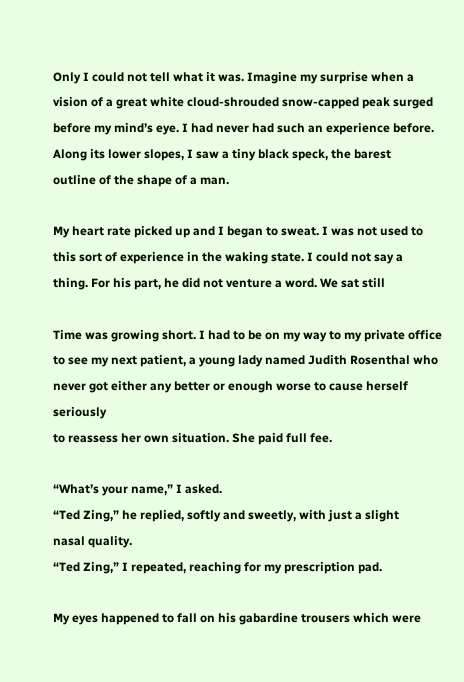Only I could not tell what it was. Imagine my surprise when a
vision of a great white cloud-shrouded snow-capped peak surged
before my mind’s eye. I had never had such an experience before.
Along its lower slopes, I saw a tiny black speck, the barest
outline of the shape of a man.

My heart rate picked up and I began to sweat. I was not used to
this sort of experience in the waking state. I could not say a
thing. For his part, he did not venture a word. We sat still

Time was growing short. I had to be on my way to my private office
to see my next patient, a young lady named Judith Rosenthal who
never got either any better or enough worse to cause herself seriously
to reassess her own situation. She paid full fee.

“What’s your name,” I asked.
“Ted Zing,” he replied, softly and sweetly, with just a slight
nasal quality.
“Ted Zing,” I repeated, reaching for my prescription pad.

My eyes happened to fall on his gabardine trousers which were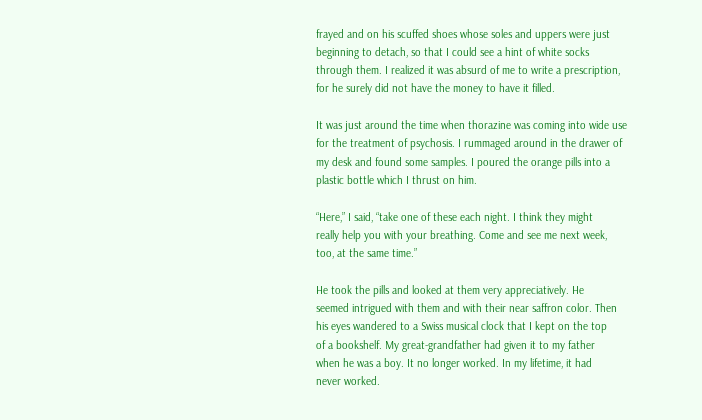frayed and on his scuffed shoes whose soles and uppers were just
beginning to detach, so that I could see a hint of white socks
through them. I realized it was absurd of me to write a prescription,
for he surely did not have the money to have it filled.

It was just around the time when thorazine was coming into wide use
for the treatment of psychosis. I rummaged around in the drawer of
my desk and found some samples. I poured the orange pills into a
plastic bottle which I thrust on him.

“Here,” I said, “take one of these each night. I think they might
really help you with your breathing. Come and see me next week,
too, at the same time.”

He took the pills and looked at them very appreciatively. He
seemed intrigued with them and with their near saffron color. Then
his eyes wandered to a Swiss musical clock that I kept on the top
of a bookshelf. My great-grandfather had given it to my father
when he was a boy. It no longer worked. In my lifetime, it had
never worked.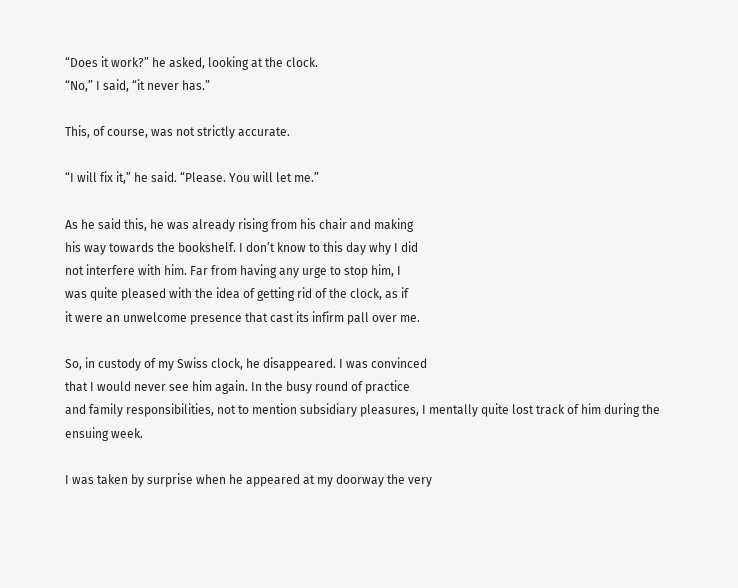“Does it work?” he asked, looking at the clock.
“No,” I said, “it never has.”

This, of course, was not strictly accurate.

“I will fix it,” he said. “Please. You will let me.”

As he said this, he was already rising from his chair and making
his way towards the bookshelf. I don’t know to this day why I did
not interfere with him. Far from having any urge to stop him, I
was quite pleased with the idea of getting rid of the clock, as if
it were an unwelcome presence that cast its infirm pall over me.

So, in custody of my Swiss clock, he disappeared. I was convinced
that I would never see him again. In the busy round of practice
and family responsibilities, not to mention subsidiary pleasures, I mentally quite lost track of him during the ensuing week.

I was taken by surprise when he appeared at my doorway the very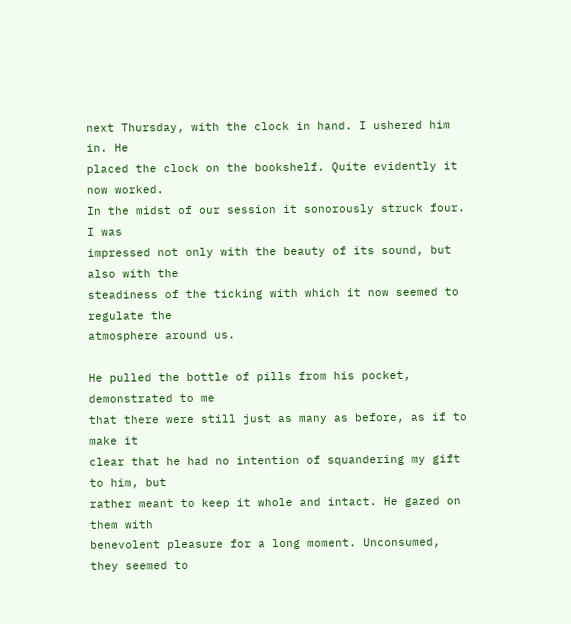next Thursday, with the clock in hand. I ushered him in. He
placed the clock on the bookshelf. Quite evidently it now worked.
In the midst of our session it sonorously struck four. I was
impressed not only with the beauty of its sound, but also with the
steadiness of the ticking with which it now seemed to regulate the
atmosphere around us.

He pulled the bottle of pills from his pocket, demonstrated to me
that there were still just as many as before, as if to make it
clear that he had no intention of squandering my gift to him, but
rather meant to keep it whole and intact. He gazed on them with
benevolent pleasure for a long moment. Unconsumed, they seemed to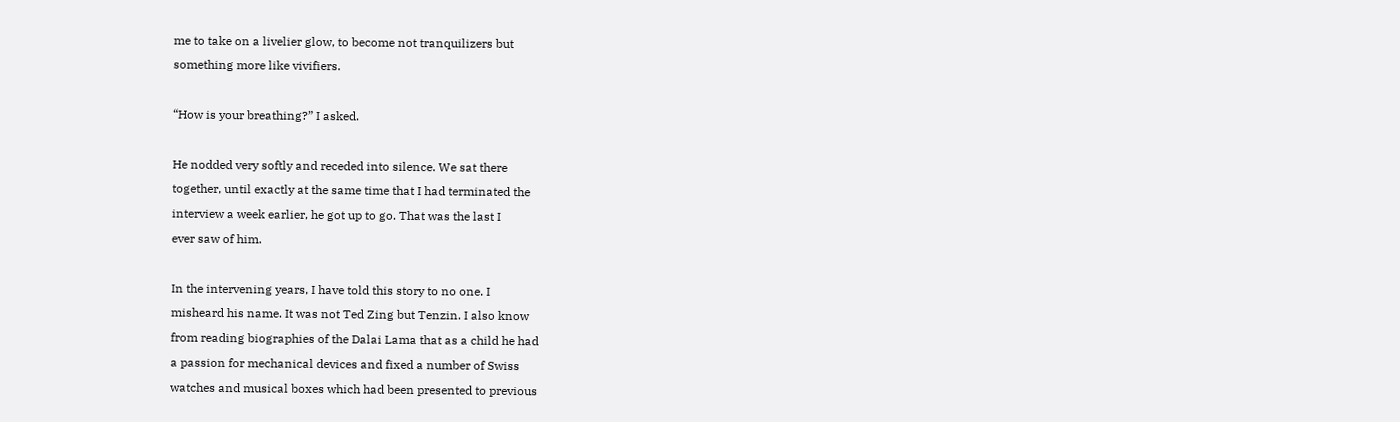me to take on a livelier glow, to become not tranquilizers but
something more like vivifiers.

“How is your breathing?” I asked.

He nodded very softly and receded into silence. We sat there
together, until exactly at the same time that I had terminated the
interview a week earlier, he got up to go. That was the last I
ever saw of him.

In the intervening years, I have told this story to no one. I
misheard his name. It was not Ted Zing but Tenzin. I also know
from reading biographies of the Dalai Lama that as a child he had
a passion for mechanical devices and fixed a number of Swiss
watches and musical boxes which had been presented to previous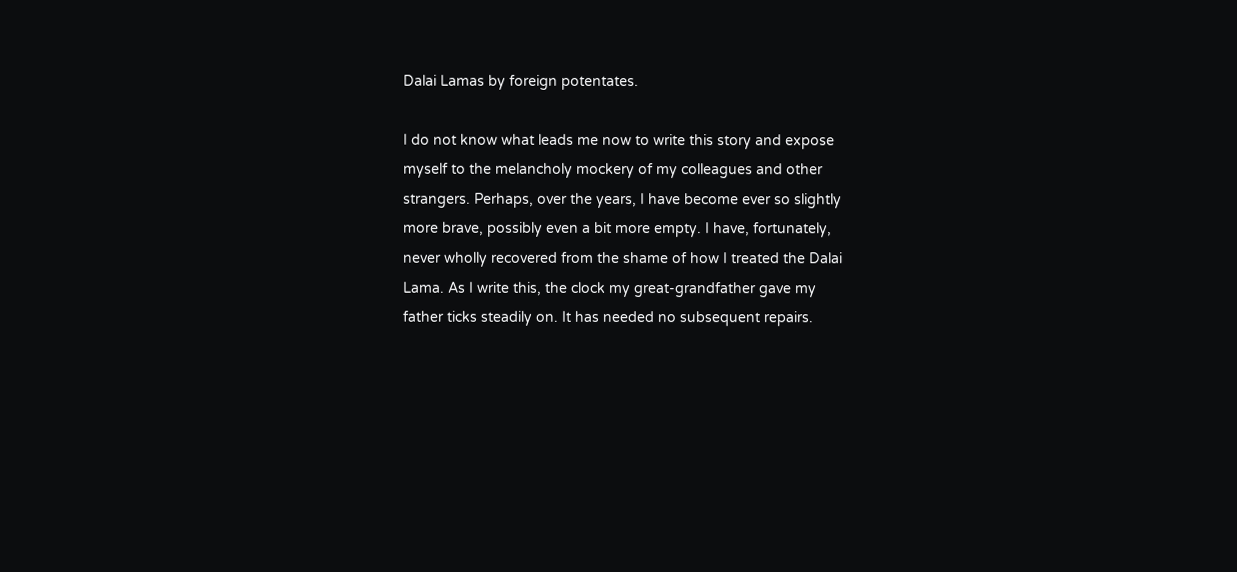Dalai Lamas by foreign potentates.

I do not know what leads me now to write this story and expose
myself to the melancholy mockery of my colleagues and other
strangers. Perhaps, over the years, I have become ever so slightly
more brave, possibly even a bit more empty. I have, fortunately,
never wholly recovered from the shame of how I treated the Dalai
Lama. As I write this, the clock my great-grandfather gave my
father ticks steadily on. It has needed no subsequent repairs.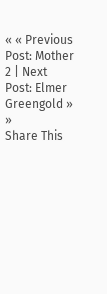« « Previous Post: Mother 2 | Next Post: Elmer Greengold » »
Share This